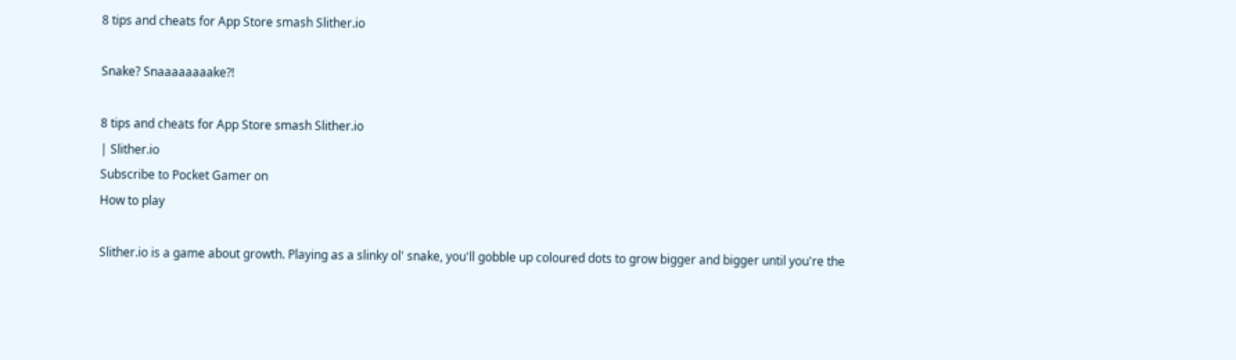8 tips and cheats for App Store smash Slither.io

Snake? Snaaaaaaaake?!

8 tips and cheats for App Store smash Slither.io
| Slither.io
Subscribe to Pocket Gamer on
How to play

Slither.io is a game about growth. Playing as a slinky ol' snake, you'll gobble up coloured dots to grow bigger and bigger until you're the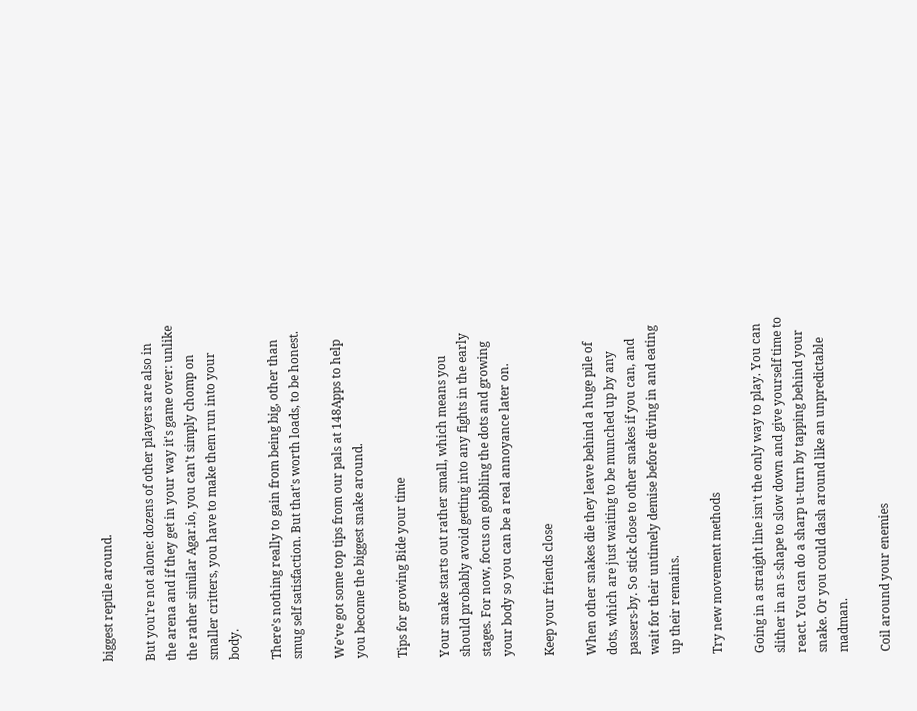biggest reptile around.

But you're not alone: dozens of other players are also in the arena and if they get in your way it's game over: unlike the rather similar Agar.io, you can't simply chomp on smaller critters, you have to make them run into your body.

There's nothing really to gain from being big, other than smug self satisfaction. But that's worth loads, to be honest.

We've got some top tips from our pals at 148Apps to help you become the biggest snake around.

Tips for growing Bide your time

Your snake starts out rather small, which means you should probably avoid getting into any fights in the early stages. For now, focus on gobbling the dots and growing your body so you can be a real annoyance later on.

Keep your friends close

When other snakes die they leave behind a huge pile of dots, which are just waiting to be munched up by any passers-by. So stick close to other snakes if you can, and wait for their untimely demise before diving in and eating up their remains.

Try new movement methods

Going in a straight line isn't the only way to play. You can slither in an s-shape to slow down and give yourself time to react. You can do a sharp u-turn by tapping behind your snake. Or you could dash around like an unpredictable madman.

Coil around your enemies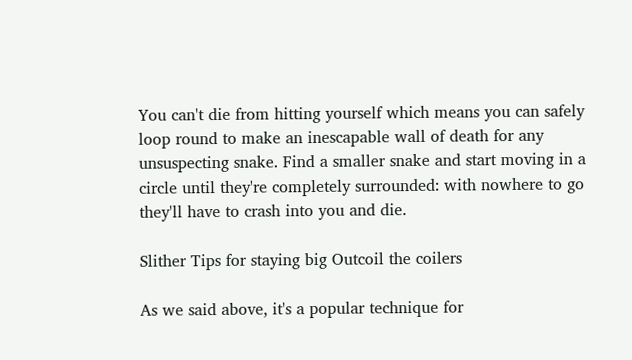You can't die from hitting yourself which means you can safely loop round to make an inescapable wall of death for any unsuspecting snake. Find a smaller snake and start moving in a circle until they're completely surrounded: with nowhere to go they'll have to crash into you and die.

Slither Tips for staying big Outcoil the coilers

As we said above, it's a popular technique for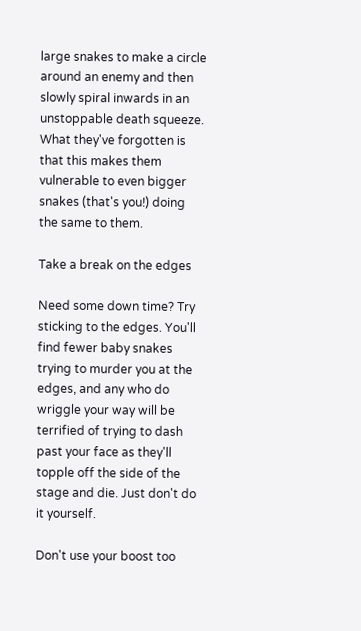large snakes to make a circle around an enemy and then slowly spiral inwards in an unstoppable death squeeze. What they've forgotten is that this makes them vulnerable to even bigger snakes (that's you!) doing the same to them.

Take a break on the edges

Need some down time? Try sticking to the edges. You'll find fewer baby snakes trying to murder you at the edges, and any who do wriggle your way will be terrified of trying to dash past your face as they'll topple off the side of the stage and die. Just don't do it yourself.

Don't use your boost too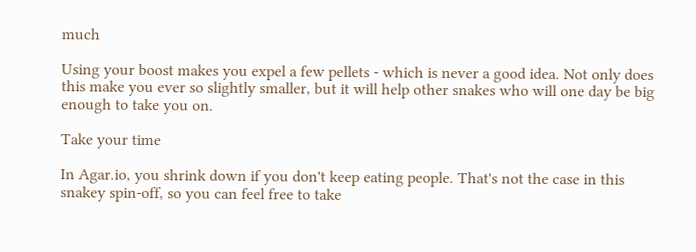much

Using your boost makes you expel a few pellets - which is never a good idea. Not only does this make you ever so slightly smaller, but it will help other snakes who will one day be big enough to take you on.

Take your time

In Agar.io, you shrink down if you don't keep eating people. That's not the case in this snakey spin-off, so you can feel free to take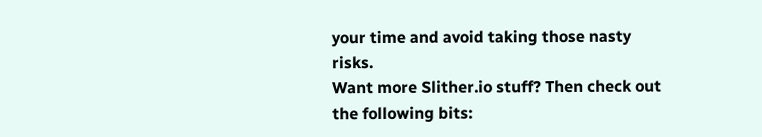your time and avoid taking those nasty risks.
Want more Slither.io stuff? Then check out the following bits: